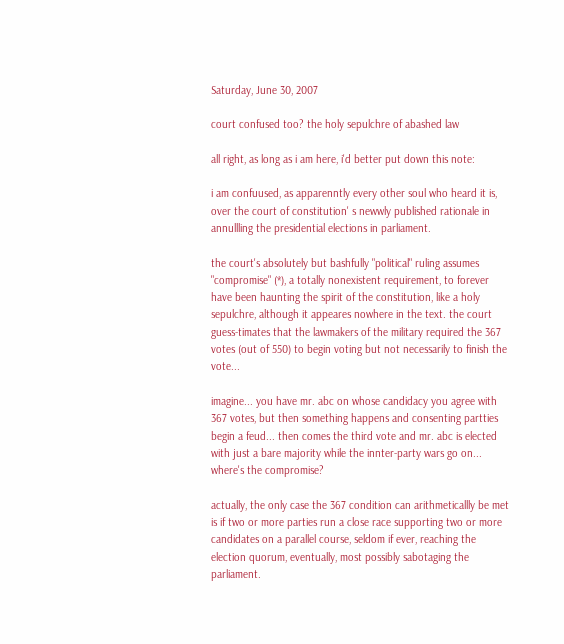Saturday, June 30, 2007

court confused too? the holy sepulchre of abashed law

all right, as long as i am here, i'd better put down this note:

i am confuused, as apparenntly every other soul who heard it is, over the court of constitution' s newwly published rationale in annullling the presidential elections in parliament.

the court's absolutely but bashfully "political" ruling assumes "compromise" (*), a totally nonexistent requirement, to forever have been haunting the spirit of the constitution, like a holy sepulchre, although it appeares nowhere in the text. the court guess-timates that the lawmakers of the military required the 367 votes (out of 550) to begin voting but not necessarily to finish the vote...

imagine... you have mr. abc on whose candidacy you agree with 367 votes, but then something happens and consenting partties begin a feud... then comes the third vote and mr. abc is elected with just a bare majority while the innter-party wars go on... where's the compromise?

actually, the only case the 367 condition can arithmeticallly be met is if two or more parties run a close race supporting two or more candidates on a parallel course, seldom if ever, reaching the election quorum, eventually, most possibly sabotaging the parliament.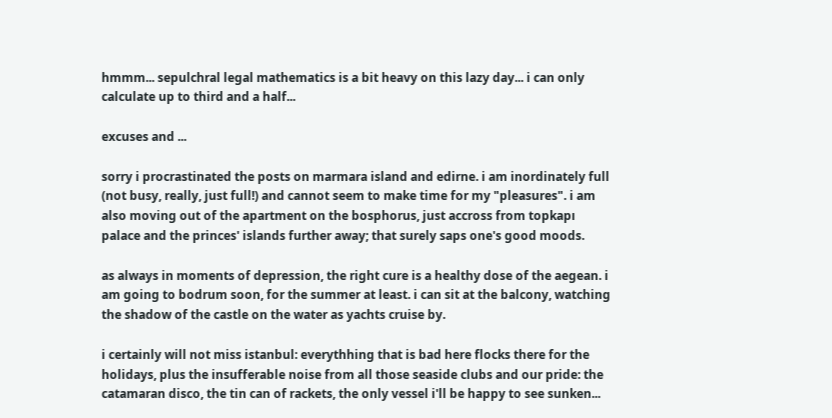hmmm... sepulchral legal mathematics is a bit heavy on this lazy day... i can only calculate up to third and a half...

excuses and ...

sorry i procrastinated the posts on marmara island and edirne. i am inordinately full (not busy, really, just full!) and cannot seem to make time for my "pleasures". i am also moving out of the apartment on the bosphorus, just accross from topkapı palace and the princes' islands further away; that surely saps one's good moods.

as always in moments of depression, the right cure is a healthy dose of the aegean. i am going to bodrum soon, for the summer at least. i can sit at the balcony, watching the shadow of the castle on the water as yachts cruise by.

i certainly will not miss istanbul: everythhing that is bad here flocks there for the holidays, plus the insufferable noise from all those seaside clubs and our pride: the catamaran disco, the tin can of rackets, the only vessel i'll be happy to see sunken...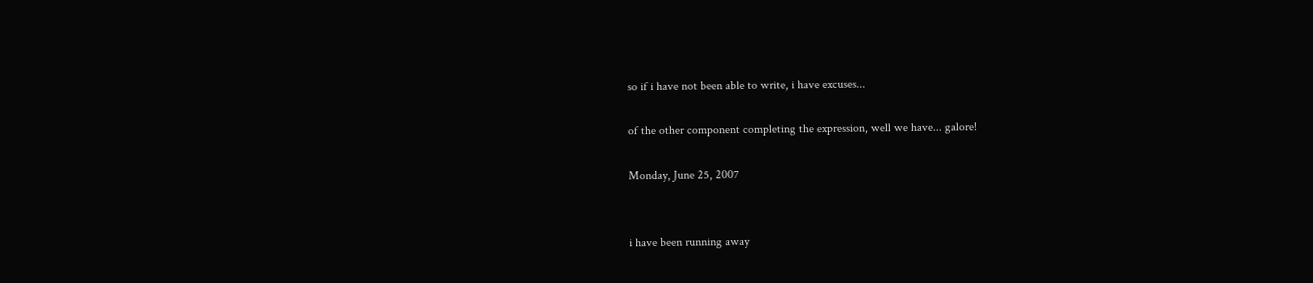so if i have not been able to write, i have excuses...

of the other component completing the expression, well we have... galore!

Monday, June 25, 2007


i have been running away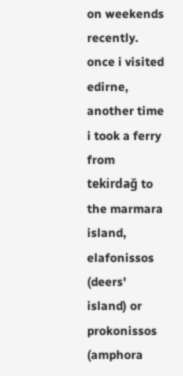on weekends recently. once i visited edirne, another time i took a ferry from tekirdağ to the marmara island, elafonissos (deers' island) or prokonissos (amphora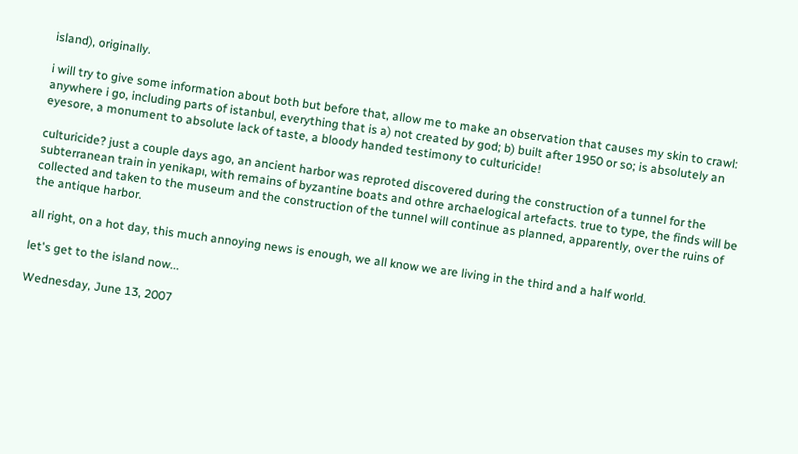island), originally.

i will try to give some information about both but before that, allow me to make an observation that causes my skin to crawl: anywhere i go, including parts of istanbul, everything that is a) not created by god; b) built after 1950 or so; is absolutely an eyesore, a monument to absolute lack of taste, a bloody handed testimony to culturicide!

culturicide? just a couple days ago, an ancient harbor was reproted discovered during the construction of a tunnel for the subterranean train in yenikapı, with remains of byzantine boats and othre archaelogical artefacts. true to type, the finds will be collected and taken to the museum and the construction of the tunnel will continue as planned, apparently, over the ruins of the antique harbor.

all right, on a hot day, this much annoying news is enough, we all know we are living in the third and a half world.

let's get to the island now...

Wednesday, June 13, 2007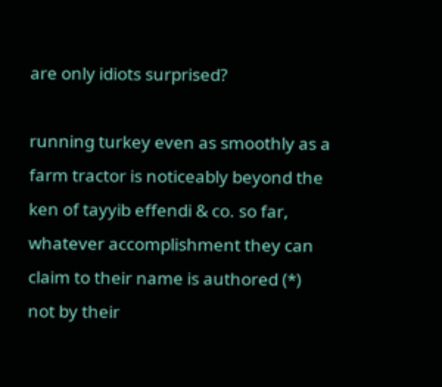are only idiots surprised?

running turkey even as smoothly as a farm tractor is noticeably beyond the ken of tayyib effendi & co. so far, whatever accomplishment they can claim to their name is authored (*) not by their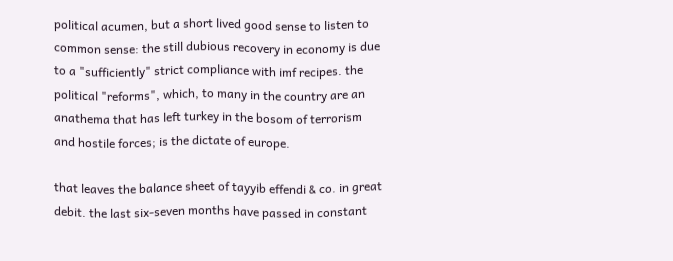political acumen, but a short lived good sense to listen to common sense: the still dubious recovery in economy is due to a "sufficiently" strict compliance with imf recipes. the political "reforms", which, to many in the country are an anathema that has left turkey in the bosom of terrorism and hostile forces; is the dictate of europe.

that leaves the balance sheet of tayyib effendi & co. in great debit. the last six-seven months have passed in constant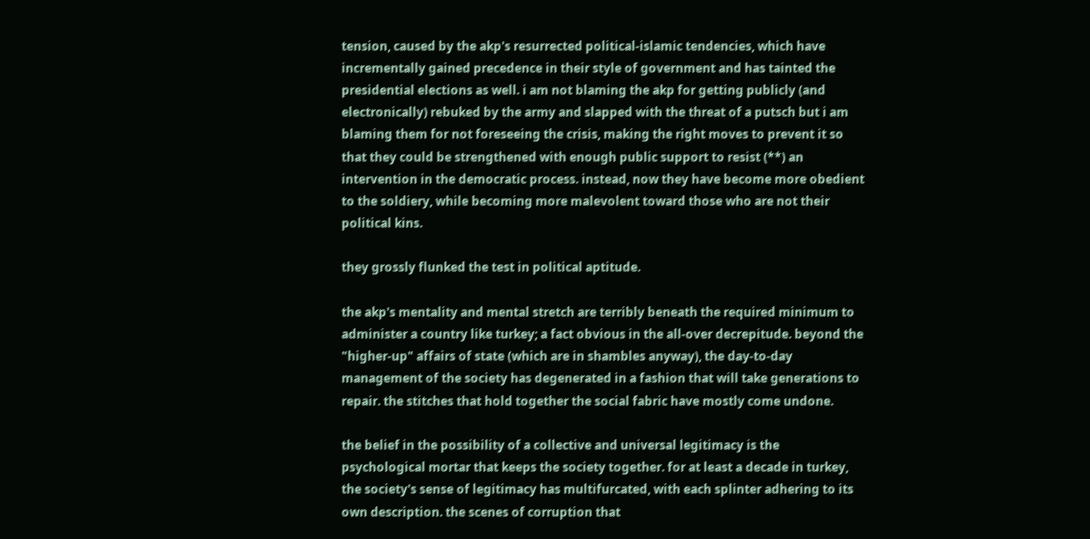tension, caused by the akp's resurrected political-islamic tendencies, which have incrementally gained precedence in their style of government and has tainted the presidential elections as well. i am not blaming the akp for getting publicly (and electronically) rebuked by the army and slapped with the threat of a putsch but i am blaming them for not foreseeing the crisis, making the right moves to prevent it so that they could be strengthened with enough public support to resist (**) an intervention in the democratic process. instead, now they have become more obedient to the soldiery, while becoming more malevolent toward those who are not their political kins.

they grossly flunked the test in political aptitude.

the akp's mentality and mental stretch are terribly beneath the required minimum to administer a country like turkey; a fact obvious in the all-over decrepitude. beyond the "higher-up" affairs of state (which are in shambles anyway), the day-to-day management of the society has degenerated in a fashion that will take generations to repair. the stitches that hold together the social fabric have mostly come undone.

the belief in the possibility of a collective and universal legitimacy is the psychological mortar that keeps the society together. for at least a decade in turkey, the society's sense of legitimacy has multifurcated, with each splinter adhering to its own description. the scenes of corruption that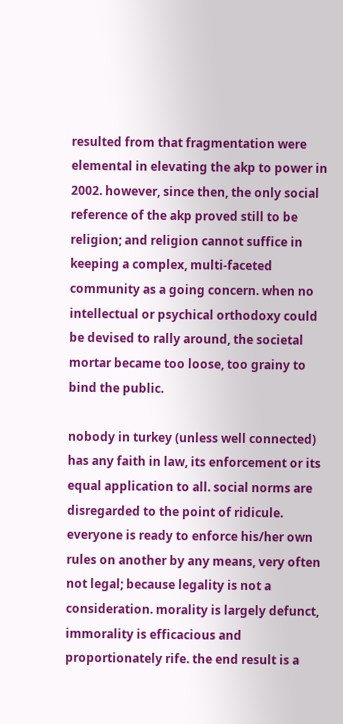resulted from that fragmentation were elemental in elevating the akp to power in 2002. however, since then, the only social reference of the akp proved still to be religion; and religion cannot suffice in keeping a complex, multi-faceted community as a going concern. when no intellectual or psychical orthodoxy could be devised to rally around, the societal mortar became too loose, too grainy to bind the public.

nobody in turkey (unless well connected) has any faith in law, its enforcement or its equal application to all. social norms are disregarded to the point of ridicule. everyone is ready to enforce his/her own rules on another by any means, very often not legal; because legality is not a consideration. morality is largely defunct, immorality is efficacious and proportionately rife. the end result is a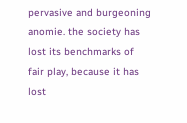pervasive and burgeoning anomie. the society has lost its benchmarks of fair play, because it has lost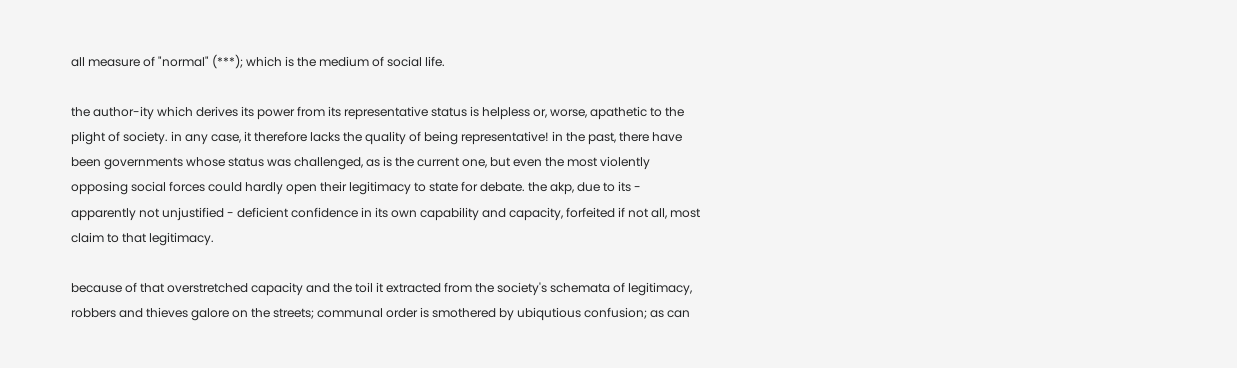all measure of "normal" (***); which is the medium of social life.

the author-ity which derives its power from its representative status is helpless or, worse, apathetic to the plight of society. in any case, it therefore lacks the quality of being representative! in the past, there have been governments whose status was challenged, as is the current one, but even the most violently opposing social forces could hardly open their legitimacy to state for debate. the akp, due to its - apparently not unjustified - deficient confidence in its own capability and capacity, forfeited if not all, most claim to that legitimacy.

because of that overstretched capacity and the toil it extracted from the society's schemata of legitimacy, robbers and thieves galore on the streets; communal order is smothered by ubiqutious confusion; as can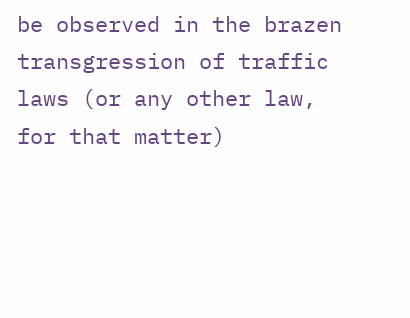be observed in the brazen transgression of traffic laws (or any other law, for that matter)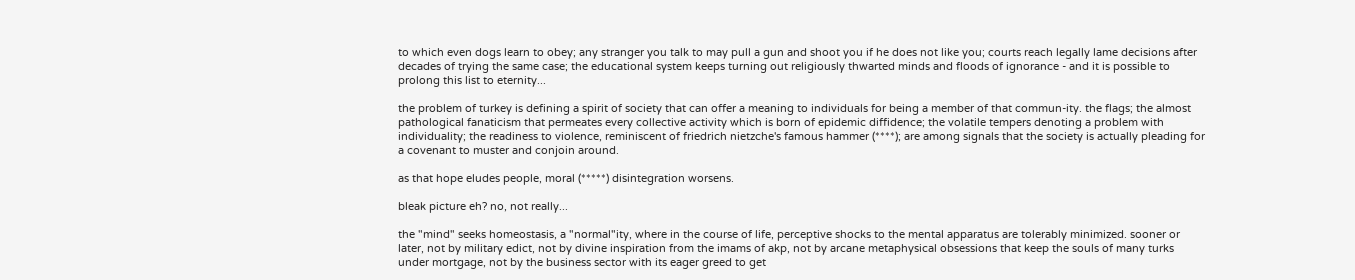to which even dogs learn to obey; any stranger you talk to may pull a gun and shoot you if he does not like you; courts reach legally lame decisions after decades of trying the same case; the educational system keeps turning out religiously thwarted minds and floods of ignorance - and it is possible to prolong this list to eternity...

the problem of turkey is defining a spirit of society that can offer a meaning to individuals for being a member of that commun-ity. the flags; the almost pathological fanaticism that permeates every collective activity which is born of epidemic diffidence; the volatile tempers denoting a problem with individuality; the readiness to violence, reminiscent of friedrich nietzche's famous hammer (****); are among signals that the society is actually pleading for a covenant to muster and conjoin around.

as that hope eludes people, moral (*****) disintegration worsens.

bleak picture eh? no, not really...

the "mind" seeks homeostasis, a "normal"ity, where in the course of life, perceptive shocks to the mental apparatus are tolerably minimized. sooner or later, not by military edict, not by divine inspiration from the imams of akp, not by arcane metaphysical obsessions that keep the souls of many turks under mortgage, not by the business sector with its eager greed to get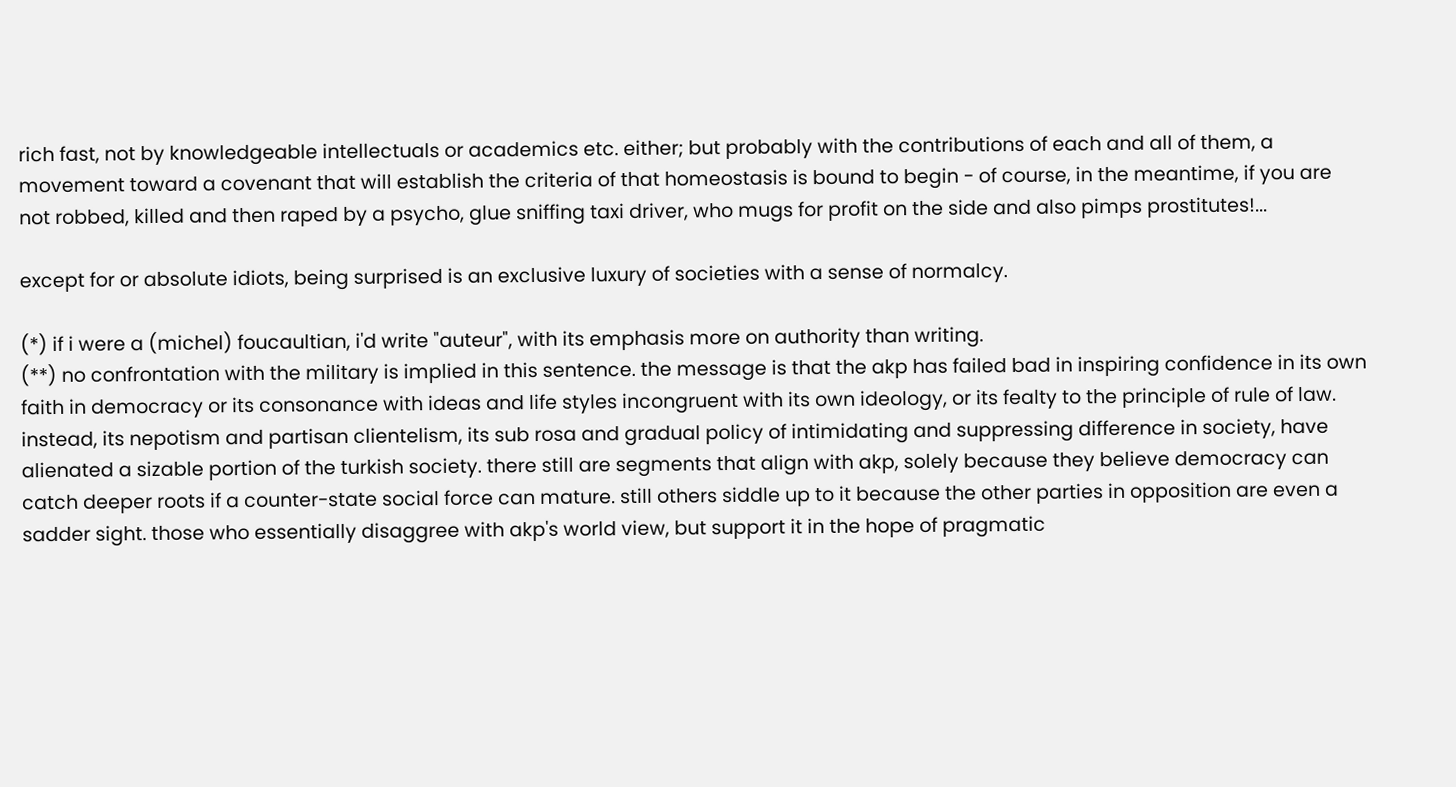rich fast, not by knowledgeable intellectuals or academics etc. either; but probably with the contributions of each and all of them, a movement toward a covenant that will establish the criteria of that homeostasis is bound to begin - of course, in the meantime, if you are not robbed, killed and then raped by a psycho, glue sniffing taxi driver, who mugs for profit on the side and also pimps prostitutes!...

except for or absolute idiots, being surprised is an exclusive luxury of societies with a sense of normalcy.

(*) if i were a (michel) foucaultian, i'd write "auteur", with its emphasis more on authority than writing.
(**) no confrontation with the military is implied in this sentence. the message is that the akp has failed bad in inspiring confidence in its own faith in democracy or its consonance with ideas and life styles incongruent with its own ideology, or its fealty to the principle of rule of law. instead, its nepotism and partisan clientelism, its sub rosa and gradual policy of intimidating and suppressing difference in society, have alienated a sizable portion of the turkish society. there still are segments that align with akp, solely because they believe democracy can catch deeper roots if a counter-state social force can mature. still others siddle up to it because the other parties in opposition are even a sadder sight. those who essentially disaggree with akp's world view, but support it in the hope of pragmatic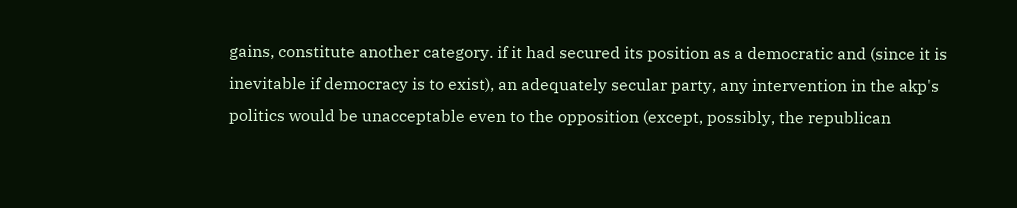gains, constitute another category. if it had secured its position as a democratic and (since it is inevitable if democracy is to exist), an adequately secular party, any intervention in the akp's politics would be unacceptable even to the opposition (except, possibly, the republican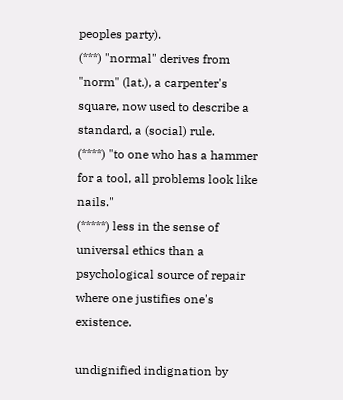peoples party).
(***) "normal" derives from "norm" (lat.), a carpenter's square, now used to describe a standard, a (social) rule.
(****) "to one who has a hammer for a tool, all problems look like nails."
(*****) less in the sense of universal ethics than a psychological source of repair where one justifies one's existence.

undignified indignation by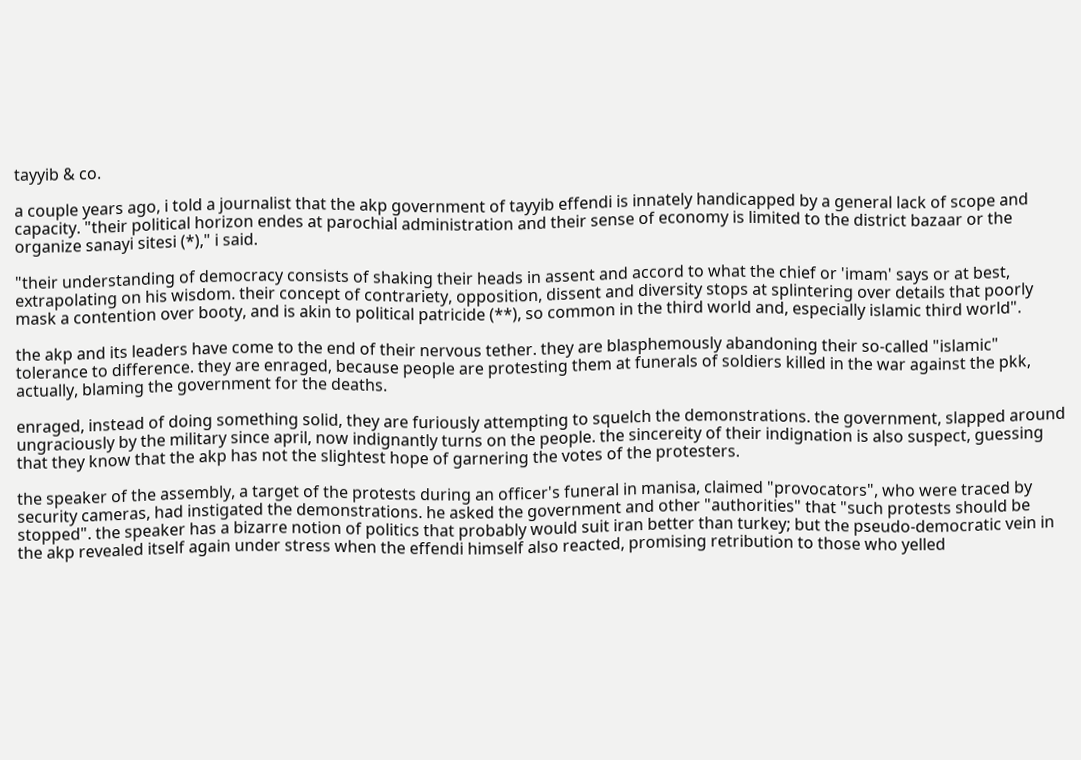tayyib & co.

a couple years ago, i told a journalist that the akp government of tayyib effendi is innately handicapped by a general lack of scope and capacity. "their political horizon endes at parochial administration and their sense of economy is limited to the district bazaar or the organize sanayi sitesi (*)," i said.

"their understanding of democracy consists of shaking their heads in assent and accord to what the chief or 'imam' says or at best, extrapolating on his wisdom. their concept of contrariety, opposition, dissent and diversity stops at splintering over details that poorly mask a contention over booty, and is akin to political patricide (**), so common in the third world and, especially islamic third world".

the akp and its leaders have come to the end of their nervous tether. they are blasphemously abandoning their so-called "islamic" tolerance to difference. they are enraged, because people are protesting them at funerals of soldiers killed in the war against the pkk, actually, blaming the government for the deaths.

enraged, instead of doing something solid, they are furiously attempting to squelch the demonstrations. the government, slapped around ungraciously by the military since april, now indignantly turns on the people. the sincereity of their indignation is also suspect, guessing that they know that the akp has not the slightest hope of garnering the votes of the protesters.

the speaker of the assembly, a target of the protests during an officer's funeral in manisa, claimed "provocators", who were traced by security cameras, had instigated the demonstrations. he asked the government and other "authorities" that "such protests should be stopped". the speaker has a bizarre notion of politics that probably would suit iran better than turkey; but the pseudo-democratic vein in the akp revealed itself again under stress when the effendi himself also reacted, promising retribution to those who yelled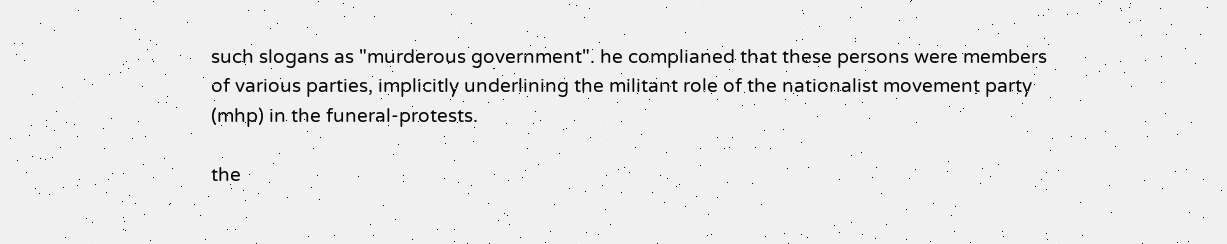such slogans as "murderous government". he complianed that these persons were members of various parties, implicitly underlining the militant role of the nationalist movement party (mhp) in the funeral-protests.

the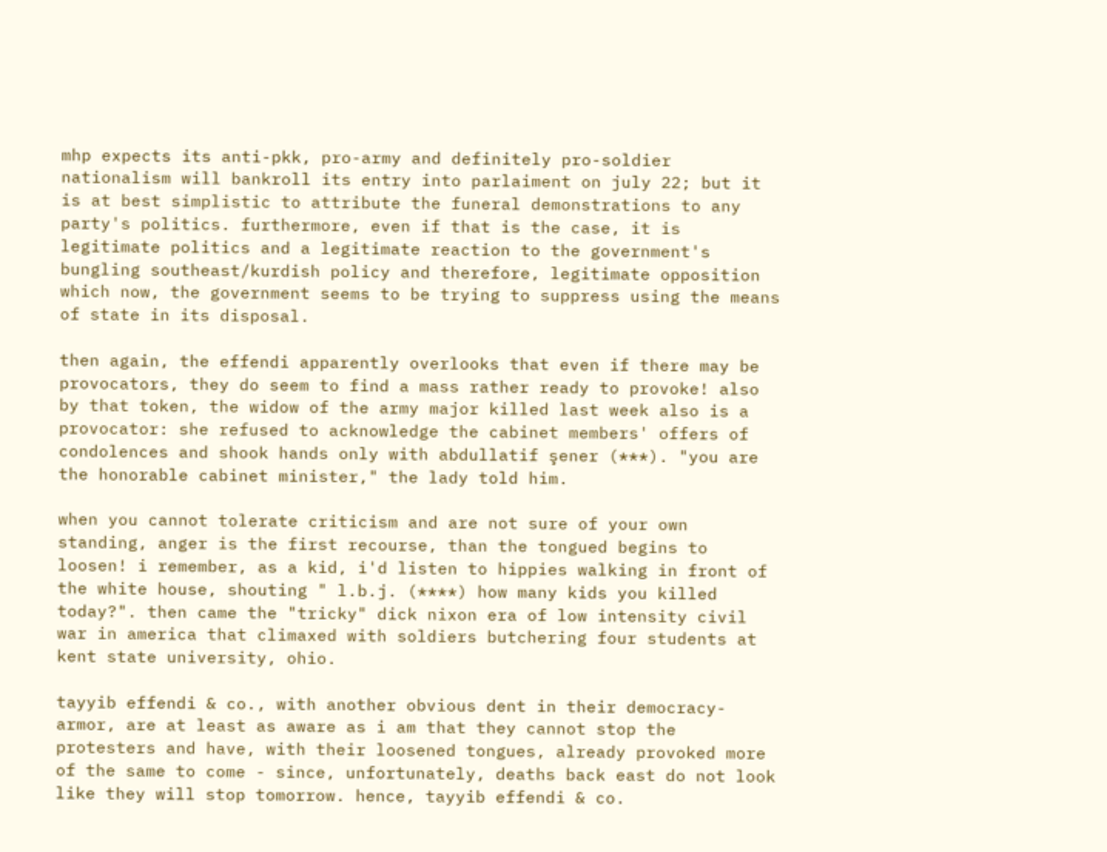mhp expects its anti-pkk, pro-army and definitely pro-soldier nationalism will bankroll its entry into parlaiment on july 22; but it is at best simplistic to attribute the funeral demonstrations to any party's politics. furthermore, even if that is the case, it is legitimate politics and a legitimate reaction to the government's bungling southeast/kurdish policy and therefore, legitimate opposition which now, the government seems to be trying to suppress using the means of state in its disposal.

then again, the effendi apparently overlooks that even if there may be provocators, they do seem to find a mass rather ready to provoke! also by that token, the widow of the army major killed last week also is a provocator: she refused to acknowledge the cabinet members' offers of condolences and shook hands only with abdullatif şener (***). "you are the honorable cabinet minister," the lady told him.

when you cannot tolerate criticism and are not sure of your own standing, anger is the first recourse, than the tongued begins to loosen! i remember, as a kid, i'd listen to hippies walking in front of the white house, shouting " l.b.j. (****) how many kids you killed today?". then came the "tricky" dick nixon era of low intensity civil war in america that climaxed with soldiers butchering four students at kent state university, ohio.

tayyib effendi & co., with another obvious dent in their democracy-armor, are at least as aware as i am that they cannot stop the protesters and have, with their loosened tongues, already provoked more of the same to come - since, unfortunately, deaths back east do not look like they will stop tomorrow. hence, tayyib effendi & co.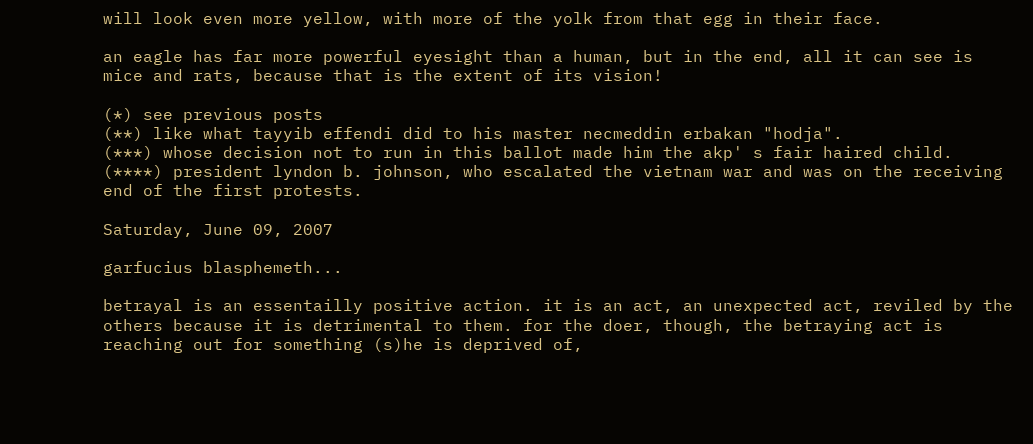will look even more yellow, with more of the yolk from that egg in their face.

an eagle has far more powerful eyesight than a human, but in the end, all it can see is mice and rats, because that is the extent of its vision!

(*) see previous posts
(**) like what tayyib effendi did to his master necmeddin erbakan "hodja".
(***) whose decision not to run in this ballot made him the akp' s fair haired child.
(****) president lyndon b. johnson, who escalated the vietnam war and was on the receiving end of the first protests.

Saturday, June 09, 2007

garfucius blasphemeth...

betrayal is an essentailly positive action. it is an act, an unexpected act, reviled by the others because it is detrimental to them. for the doer, though, the betraying act is reaching out for something (s)he is deprived of,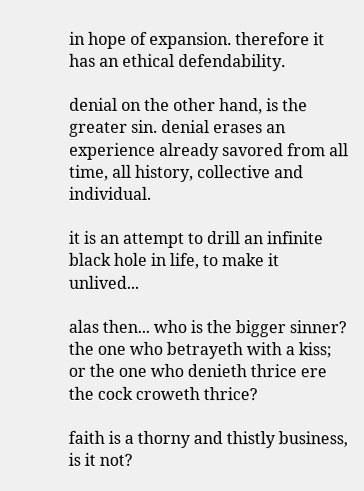in hope of expansion. therefore it has an ethical defendability.

denial on the other hand, is the greater sin. denial erases an experience already savored from all time, all history, collective and individual.

it is an attempt to drill an infinite black hole in life, to make it unlived...

alas then... who is the bigger sinner? the one who betrayeth with a kiss; or the one who denieth thrice ere the cock croweth thrice?

faith is a thorny and thistly business, is it not?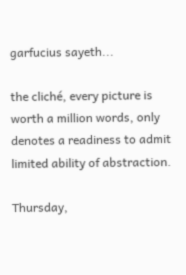garfucius sayeth...

the cliché, every picture is worth a million words, only denotes a readiness to admit limited ability of abstraction.

Thursday,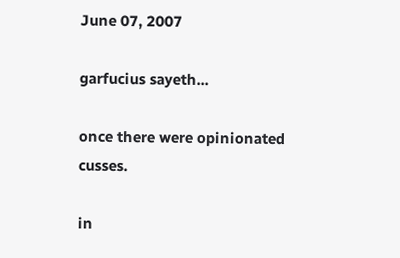June 07, 2007

garfucius sayeth...

once there were opinionated cusses.

in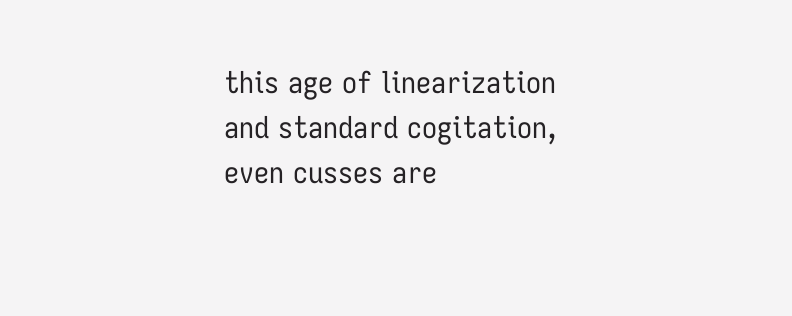this age of linearization and standard cogitation, even cusses are